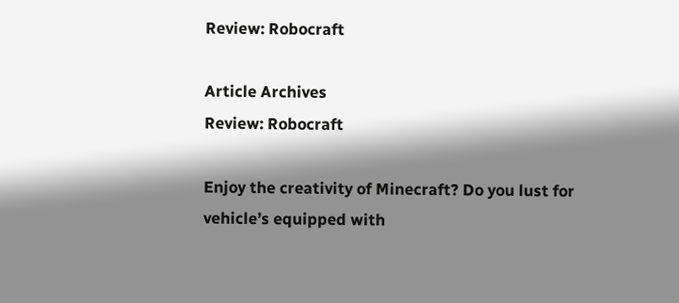Review: Robocraft

Article Archives
Review: Robocraft

Enjoy the creativity of Minecraft? Do you lust for vehicle’s equipped with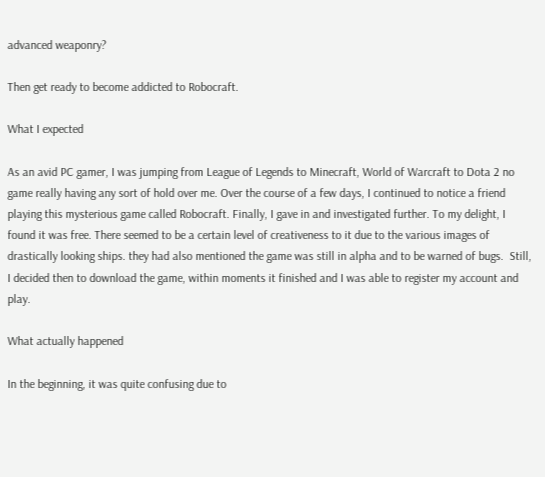advanced weaponry?

Then get ready to become addicted to Robocraft.

What I expected

As an avid PC gamer, I was jumping from League of Legends to Minecraft, World of Warcraft to Dota 2 no game really having any sort of hold over me. Over the course of a few days, I continued to notice a friend playing this mysterious game called Robocraft. Finally, I gave in and investigated further. To my delight, I found it was free. There seemed to be a certain level of creativeness to it due to the various images of drastically looking ships. they had also mentioned the game was still in alpha and to be warned of bugs.  Still, I decided then to download the game, within moments it finished and I was able to register my account and play.

What actually happened

In the beginning, it was quite confusing due to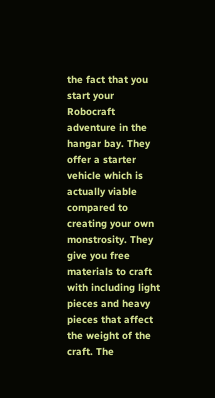the fact that you start your Robocraft adventure in the hangar bay. They offer a starter vehicle which is actually viable compared to creating your own monstrosity. They give you free materials to craft with including light pieces and heavy pieces that affect the weight of the craft. The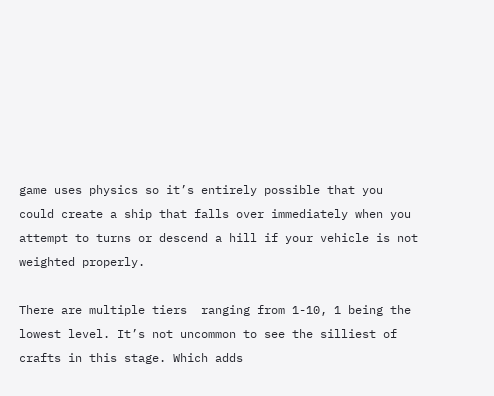game uses physics so it’s entirely possible that you could create a ship that falls over immediately when you attempt to turns or descend a hill if your vehicle is not weighted properly.

There are multiple tiers  ranging from 1-10, 1 being the lowest level. It’s not uncommon to see the silliest of crafts in this stage. Which adds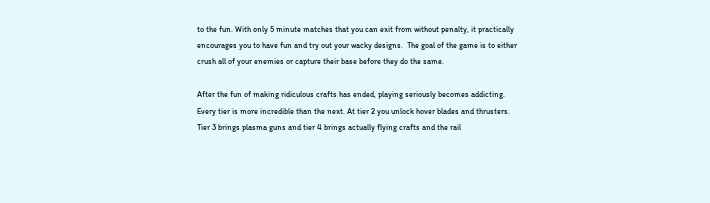to the fun. With only 5 minute matches that you can exit from without penalty, it practically encourages you to have fun and try out your wacky designs.  The goal of the game is to either crush all of your enemies or capture their base before they do the same.

After the fun of making ridiculous crafts has ended, playing seriously becomes addicting. Every tier is more incredible than the next. At tier 2 you unlock hover blades and thrusters. Tier 3 brings plasma guns and tier 4 brings actually flying crafts and the rail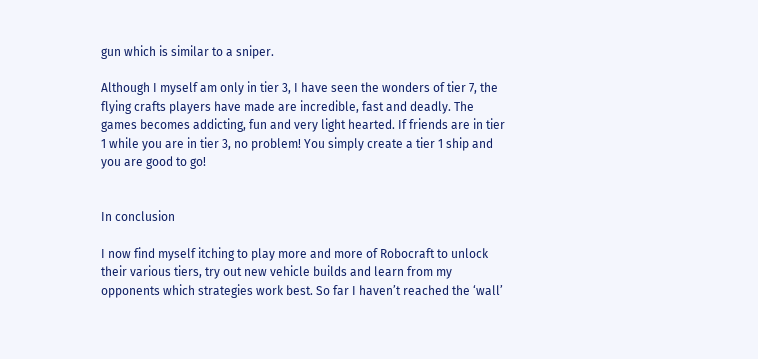gun which is similar to a sniper.

Although I myself am only in tier 3, I have seen the wonders of tier 7, the flying crafts players have made are incredible, fast and deadly. The games becomes addicting, fun and very light hearted. If friends are in tier 1 while you are in tier 3, no problem! You simply create a tier 1 ship and you are good to go!


In conclusion

I now find myself itching to play more and more of Robocraft to unlock their various tiers, try out new vehicle builds and learn from my opponents which strategies work best. So far I haven’t reached the ‘wall’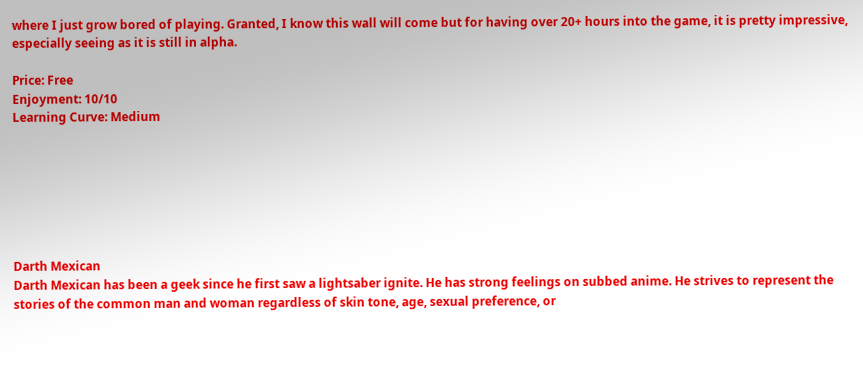where I just grow bored of playing. Granted, I know this wall will come but for having over 20+ hours into the game, it is pretty impressive, especially seeing as it is still in alpha.

Price: Free
Enjoyment: 10/10
Learning Curve: Medium







Darth Mexican
Darth Mexican has been a geek since he first saw a lightsaber ignite. He has strong feelings on subbed anime. He strives to represent the stories of the common man and woman regardless of skin tone, age, sexual preference, or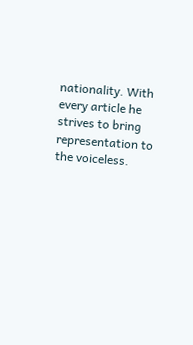nationality. With every article he strives to bring representation to the voiceless.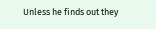Unless he finds out they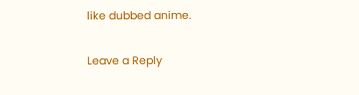like dubbed anime.

Leave a Reply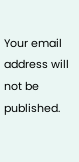Your email address will not be published.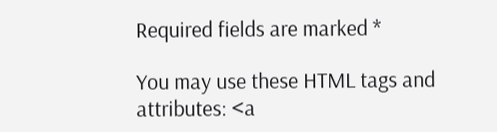Required fields are marked *

You may use these HTML tags and attributes: <a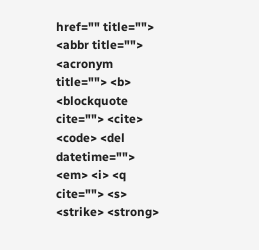href="" title=""> <abbr title=""> <acronym title=""> <b> <blockquote cite=""> <cite> <code> <del datetime=""> <em> <i> <q cite=""> <s> <strike> <strong>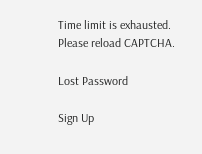Time limit is exhausted. Please reload CAPTCHA.

Lost Password

Sign Up